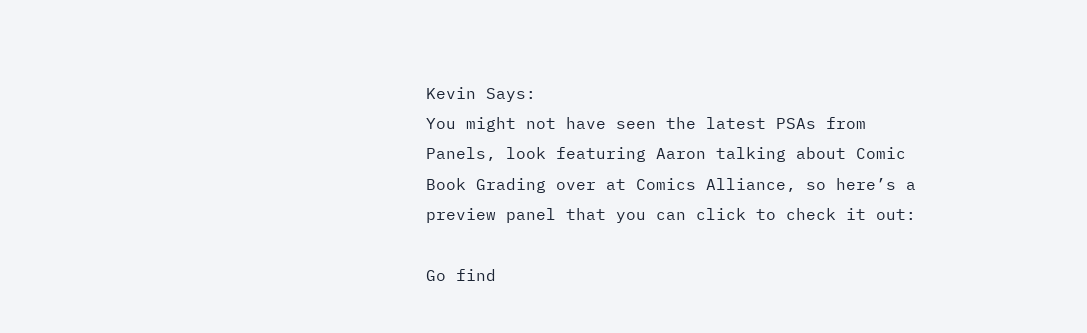Kevin Says:
You might not have seen the latest PSAs from Panels, look featuring Aaron talking about Comic Book Grading over at Comics Alliance, so here’s a preview panel that you can click to check it out:

Go find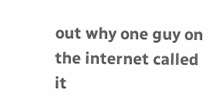out why one guy on the internet called it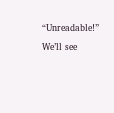“Unreadable!”

We’ll see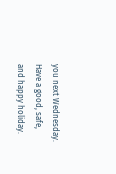you next Wednesday. Have a good, safe, and happy holiday.